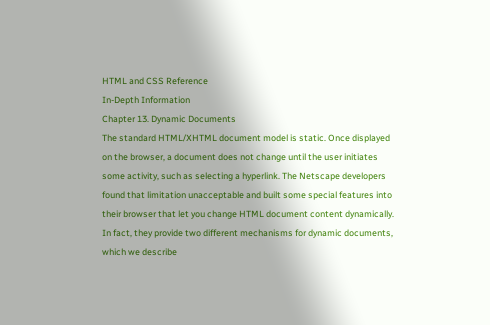HTML and CSS Reference
In-Depth Information
Chapter 13. Dynamic Documents
The standard HTML/XHTML document model is static. Once displayed
on the browser, a document does not change until the user initiates
some activity, such as selecting a hyperlink. The Netscape developers
found that limitation unacceptable and built some special features into
their browser that let you change HTML document content dynamically.
In fact, they provide two different mechanisms for dynamic documents,
which we describe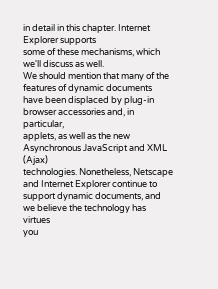in detail in this chapter. Internet Explorer supports
some of these mechanisms, which we'll discuss as well.
We should mention that many of the features of dynamic documents
have been displaced by plug-in browser accessories and, in particular,
applets, as well as the new Asynchronous JavaScript and XML (Ajax)
technologies. Nonetheless, Netscape and Internet Explorer continue to
support dynamic documents, and we believe the technology has virtues
you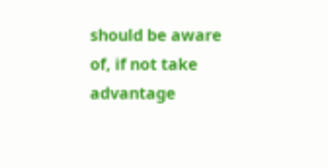should be aware of, if not take advantage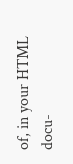of, in your HTML docu-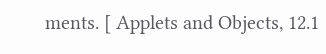ments. [ Applets and Objects, 12.1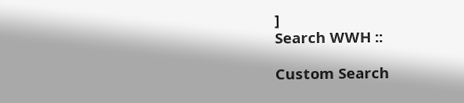]
Search WWH ::

Custom Search